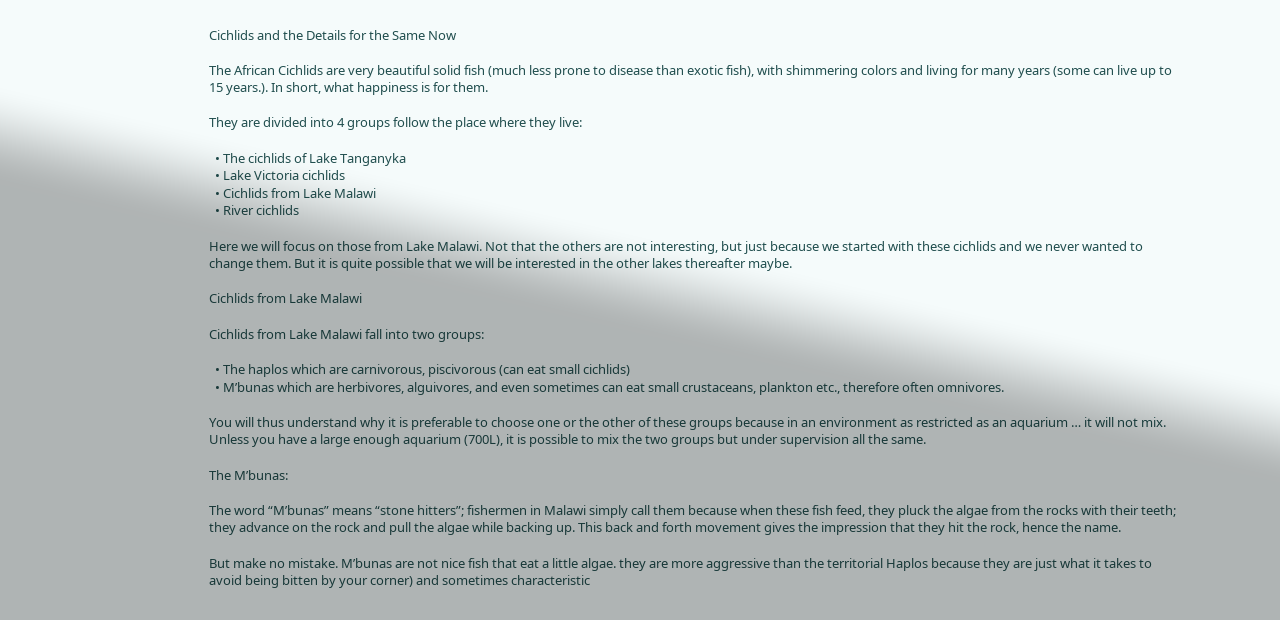Cichlids and the Details for the Same Now

The African Cichlids are very beautiful solid fish (much less prone to disease than exotic fish), with shimmering colors and living for many years (some can live up to 15 years.). In short, what happiness is for them.

They are divided into 4 groups follow the place where they live:

  • The cichlids of Lake Tanganyka
  • Lake Victoria cichlids
  • Cichlids from Lake Malawi
  • River cichlids

Here we will focus on those from Lake Malawi. Not that the others are not interesting, but just because we started with these cichlids and we never wanted to change them. But it is quite possible that we will be interested in the other lakes thereafter maybe.

Cichlids from Lake Malawi

Cichlids from Lake Malawi fall into two groups:

  • The haplos which are carnivorous, piscivorous (can eat small cichlids)
  • M’bunas which are herbivores, alguivores, and even sometimes can eat small crustaceans, plankton etc., therefore often omnivores.

You will thus understand why it is preferable to choose one or the other of these groups because in an environment as restricted as an aquarium … it will not mix. Unless you have a large enough aquarium (700L), it is possible to mix the two groups but under supervision all the same.

The M’bunas:

The word “M’bunas” means “stone hitters”; fishermen in Malawi simply call them because when these fish feed, they pluck the algae from the rocks with their teeth; they advance on the rock and pull the algae while backing up. This back and forth movement gives the impression that they hit the rock, hence the name.

But make no mistake. M’bunas are not nice fish that eat a little algae. they are more aggressive than the territorial Haplos because they are just what it takes to avoid being bitten by your corner) and sometimes characteristic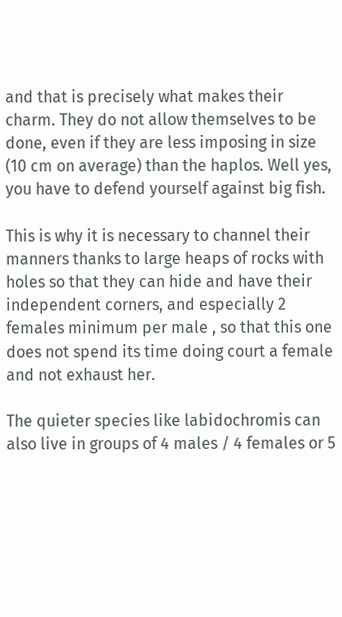and that is precisely what makes their charm. They do not allow themselves to be done, even if they are less imposing in size (10 cm on average) than the haplos. Well yes, you have to defend yourself against big fish.

This is why it is necessary to channel their manners thanks to large heaps of rocks with holes so that they can hide and have their independent corners, and especially 2 females minimum per male , so that this one does not spend its time doing court a female and not exhaust her.

The quieter species like labidochromis can also live in groups of 4 males / 4 females or 5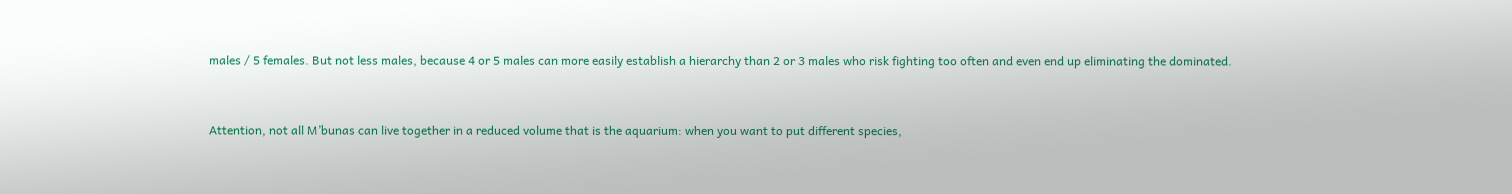males / 5 females. But not less males, because 4 or 5 males can more easily establish a hierarchy than 2 or 3 males who risk fighting too often and even end up eliminating the dominated.


Attention, not all M’bunas can live together in a reduced volume that is the aquarium: when you want to put different species,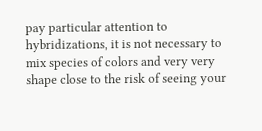pay particular attention to hybridizations, it is not necessary to mix species of colors and very very shape close to the risk of seeing your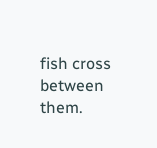fish cross between them.